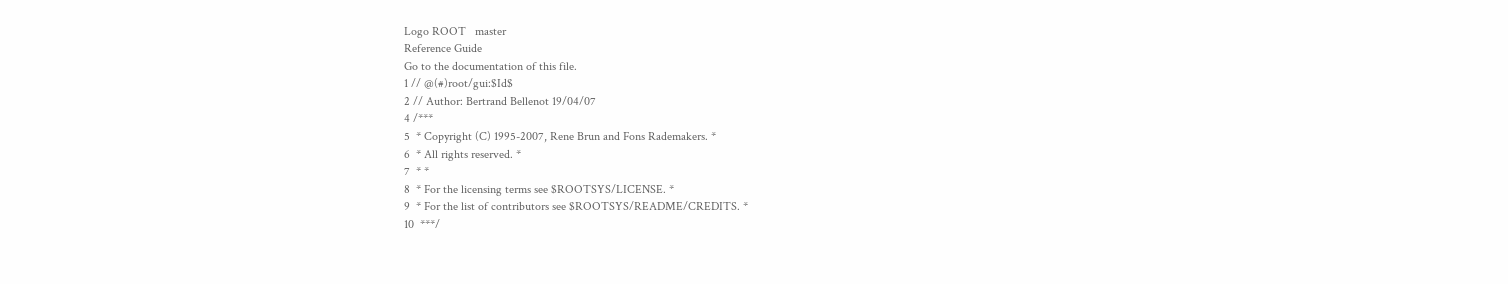Logo ROOT   master
Reference Guide
Go to the documentation of this file.
1 // @(#)root/gui:$Id$
2 // Author: Bertrand Bellenot 19/04/07
4 /***
5  * Copyright (C) 1995-2007, Rene Brun and Fons Rademakers. *
6  * All rights reserved. *
7  * *
8  * For the licensing terms see $ROOTSYS/LICENSE. *
9  * For the list of contributors see $ROOTSYS/README/CREDITS. *
10  ***/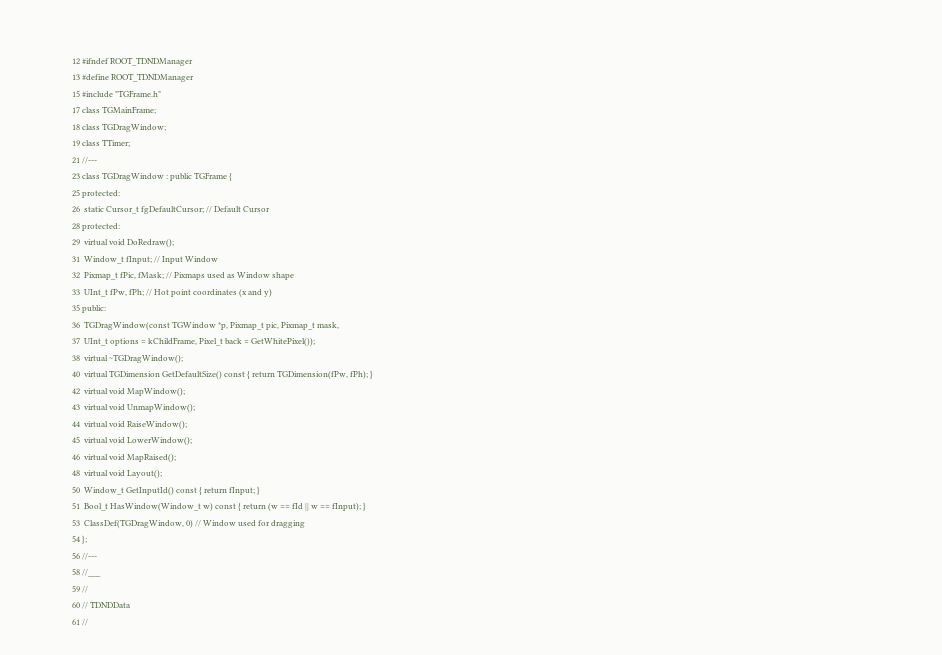12 #ifndef ROOT_TDNDManager
13 #define ROOT_TDNDManager
15 #include "TGFrame.h"
17 class TGMainFrame;
18 class TGDragWindow;
19 class TTimer;
21 //---
23 class TGDragWindow : public TGFrame {
25 protected:
26  static Cursor_t fgDefaultCursor; // Default Cursor
28 protected:
29  virtual void DoRedraw();
31  Window_t fInput; // Input Window
32  Pixmap_t fPic, fMask; // Pixmaps used as Window shape
33  UInt_t fPw, fPh; // Hot point coordinates (x and y)
35 public:
36  TGDragWindow(const TGWindow *p, Pixmap_t pic, Pixmap_t mask,
37  UInt_t options = kChildFrame, Pixel_t back = GetWhitePixel());
38  virtual ~TGDragWindow();
40  virtual TGDimension GetDefaultSize() const { return TGDimension(fPw, fPh); }
42  virtual void MapWindow();
43  virtual void UnmapWindow();
44  virtual void RaiseWindow();
45  virtual void LowerWindow();
46  virtual void MapRaised();
48  virtual void Layout();
50  Window_t GetInputId() const { return fInput; }
51  Bool_t HasWindow(Window_t w) const { return (w == fId || w == fInput); }
53  ClassDef(TGDragWindow, 0) // Window used for dragging
54 };
56 //---
58 //___
59 //
60 // TDNDData
61 //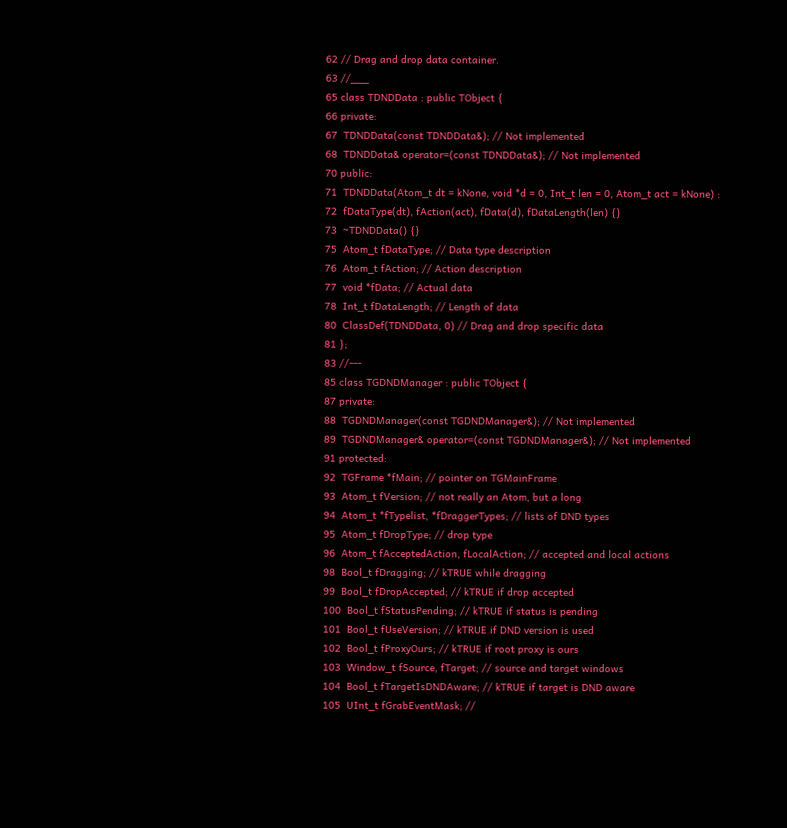62 // Drag and drop data container.
63 //___
65 class TDNDData : public TObject {
66 private:
67  TDNDData(const TDNDData&); // Not implemented
68  TDNDData& operator=(const TDNDData&); // Not implemented
70 public:
71  TDNDData(Atom_t dt = kNone, void *d = 0, Int_t len = 0, Atom_t act = kNone) :
72  fDataType(dt), fAction(act), fData(d), fDataLength(len) {}
73  ~TDNDData() {}
75  Atom_t fDataType; // Data type description
76  Atom_t fAction; // Action description
77  void *fData; // Actual data
78  Int_t fDataLength; // Length of data
80  ClassDef(TDNDData, 0) // Drag and drop specific data
81 };
83 //---
85 class TGDNDManager : public TObject {
87 private:
88  TGDNDManager(const TGDNDManager&); // Not implemented
89  TGDNDManager& operator=(const TGDNDManager&); // Not implemented
91 protected:
92  TGFrame *fMain; // pointer on TGMainFrame
93  Atom_t fVersion; // not really an Atom, but a long
94  Atom_t *fTypelist, *fDraggerTypes; // lists of DND types
95  Atom_t fDropType; // drop type
96  Atom_t fAcceptedAction, fLocalAction; // accepted and local actions
98  Bool_t fDragging; // kTRUE while dragging
99  Bool_t fDropAccepted; // kTRUE if drop accepted
100  Bool_t fStatusPending; // kTRUE if status is pending
101  Bool_t fUseVersion; // kTRUE if DND version is used
102  Bool_t fProxyOurs; // kTRUE if root proxy is ours
103  Window_t fSource, fTarget; // source and target windows
104  Bool_t fTargetIsDNDAware; // kTRUE if target is DND aware
105  UInt_t fGrabEventMask; //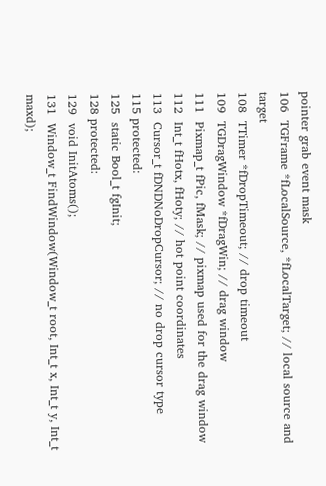pointer grab event mask
106  TGFrame *fLocalSource, *fLocalTarget; // local source and target
108  TTimer *fDropTimeout; // drop timeout
109  TGDragWindow *fDragWin; // drag window
111  Pixmap_t fPic, fMask; // pixmap used for the drag window
112  Int_t fHotx, fHoty; // hot point coordinates
113  Cursor_t fDNDNoDropCursor; // no drop cursor type
115 protected:
125  static Bool_t fgInit;
128 protected:
129  void InitAtoms();
131  Window_t FindWindow(Window_t root, Int_t x, Int_t y, Int_t maxd);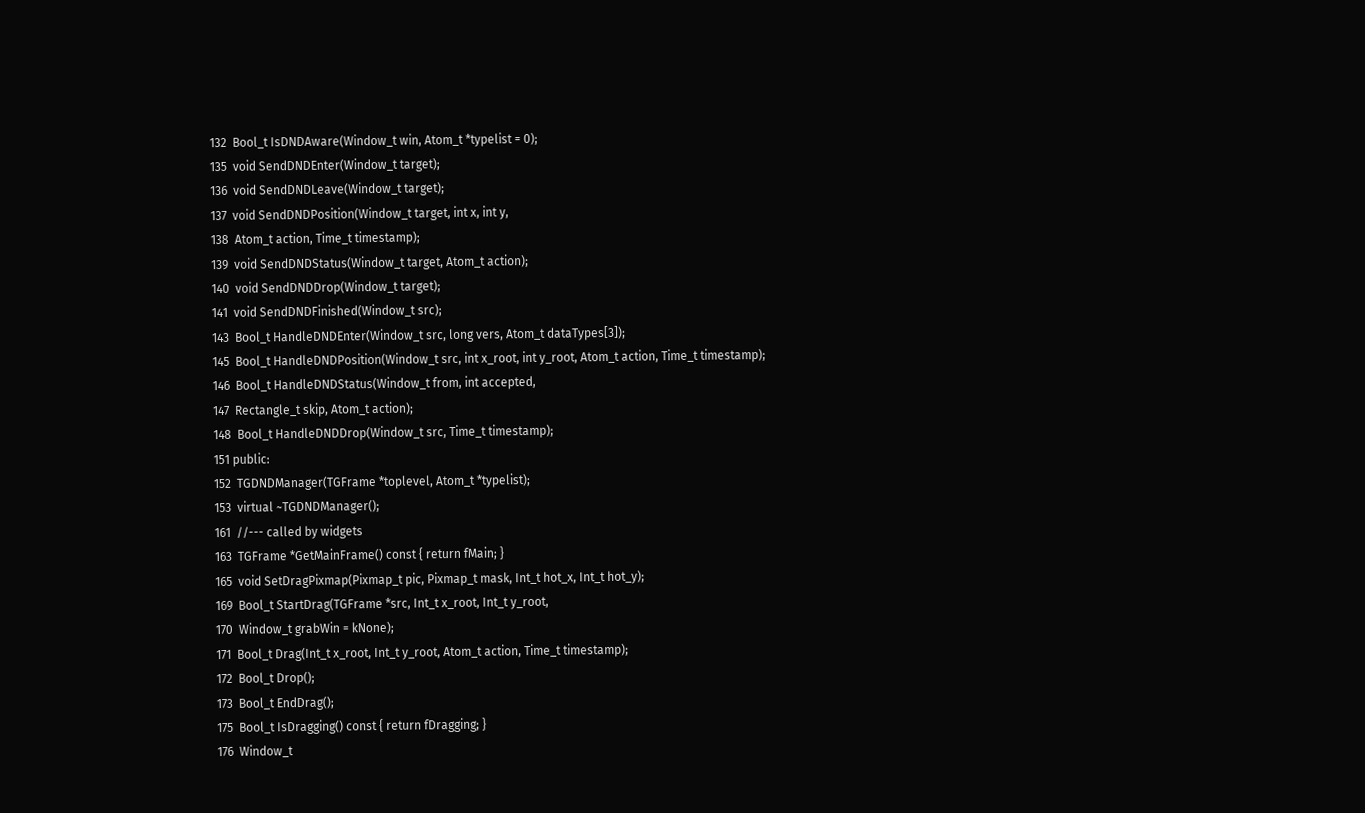132  Bool_t IsDNDAware(Window_t win, Atom_t *typelist = 0);
135  void SendDNDEnter(Window_t target);
136  void SendDNDLeave(Window_t target);
137  void SendDNDPosition(Window_t target, int x, int y,
138  Atom_t action, Time_t timestamp);
139  void SendDNDStatus(Window_t target, Atom_t action);
140  void SendDNDDrop(Window_t target);
141  void SendDNDFinished(Window_t src);
143  Bool_t HandleDNDEnter(Window_t src, long vers, Atom_t dataTypes[3]);
145  Bool_t HandleDNDPosition(Window_t src, int x_root, int y_root, Atom_t action, Time_t timestamp);
146  Bool_t HandleDNDStatus(Window_t from, int accepted,
147  Rectangle_t skip, Atom_t action);
148  Bool_t HandleDNDDrop(Window_t src, Time_t timestamp);
151 public:
152  TGDNDManager(TGFrame *toplevel, Atom_t *typelist);
153  virtual ~TGDNDManager();
161  //--- called by widgets
163  TGFrame *GetMainFrame() const { return fMain; }
165  void SetDragPixmap(Pixmap_t pic, Pixmap_t mask, Int_t hot_x, Int_t hot_y);
169  Bool_t StartDrag(TGFrame *src, Int_t x_root, Int_t y_root,
170  Window_t grabWin = kNone);
171  Bool_t Drag(Int_t x_root, Int_t y_root, Atom_t action, Time_t timestamp);
172  Bool_t Drop();
173  Bool_t EndDrag();
175  Bool_t IsDragging() const { return fDragging; }
176  Window_t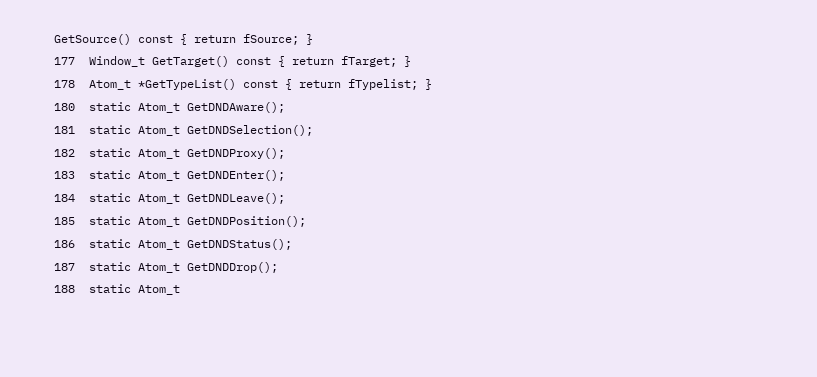GetSource() const { return fSource; }
177  Window_t GetTarget() const { return fTarget; }
178  Atom_t *GetTypeList() const { return fTypelist; }
180  static Atom_t GetDNDAware();
181  static Atom_t GetDNDSelection();
182  static Atom_t GetDNDProxy();
183  static Atom_t GetDNDEnter();
184  static Atom_t GetDNDLeave();
185  static Atom_t GetDNDPosition();
186  static Atom_t GetDNDStatus();
187  static Atom_t GetDNDDrop();
188  static Atom_t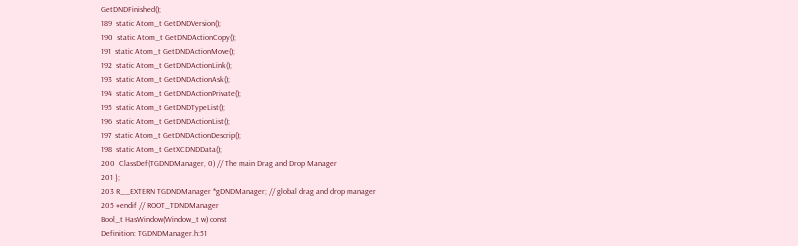GetDNDFinished();
189  static Atom_t GetDNDVersion();
190  static Atom_t GetDNDActionCopy();
191  static Atom_t GetDNDActionMove();
192  static Atom_t GetDNDActionLink();
193  static Atom_t GetDNDActionAsk();
194  static Atom_t GetDNDActionPrivate();
195  static Atom_t GetDNDTypeList();
196  static Atom_t GetDNDActionList();
197  static Atom_t GetDNDActionDescrip();
198  static Atom_t GetXCDNDData();
200  ClassDef(TGDNDManager, 0) // The main Drag and Drop Manager
201 };
203 R__EXTERN TGDNDManager *gDNDManager; // global drag and drop manager
205 #endif // ROOT_TDNDManager
Bool_t HasWindow(Window_t w) const
Definition: TGDNDManager.h:51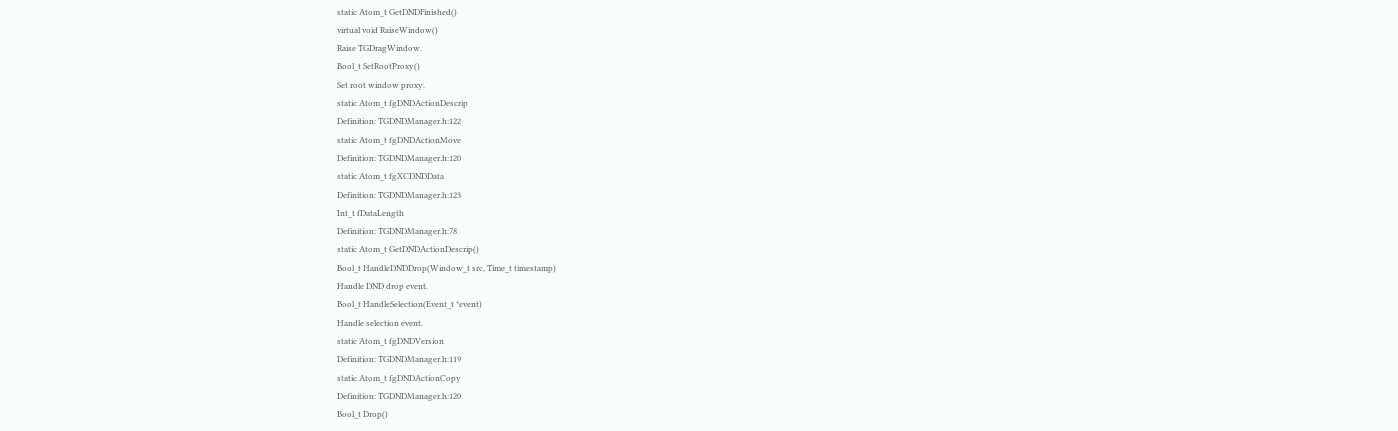static Atom_t GetDNDFinished()
virtual void RaiseWindow()
Raise TGDragWindow.
Bool_t SetRootProxy()
Set root window proxy.
static Atom_t fgDNDActionDescrip
Definition: TGDNDManager.h:122
static Atom_t fgDNDActionMove
Definition: TGDNDManager.h:120
static Atom_t fgXCDNDData
Definition: TGDNDManager.h:123
Int_t fDataLength
Definition: TGDNDManager.h:78
static Atom_t GetDNDActionDescrip()
Bool_t HandleDNDDrop(Window_t src, Time_t timestamp)
Handle DND drop event.
Bool_t HandleSelection(Event_t *event)
Handle selection event.
static Atom_t fgDNDVersion
Definition: TGDNDManager.h:119
static Atom_t fgDNDActionCopy
Definition: TGDNDManager.h:120
Bool_t Drop()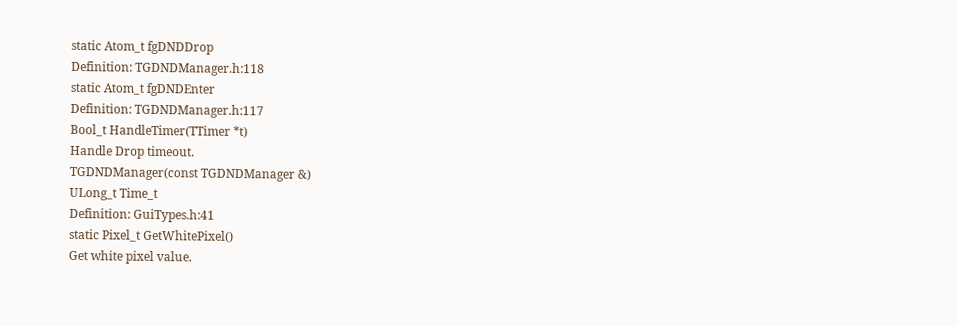static Atom_t fgDNDDrop
Definition: TGDNDManager.h:118
static Atom_t fgDNDEnter
Definition: TGDNDManager.h:117
Bool_t HandleTimer(TTimer *t)
Handle Drop timeout.
TGDNDManager(const TGDNDManager &)
ULong_t Time_t
Definition: GuiTypes.h:41
static Pixel_t GetWhitePixel()
Get white pixel value.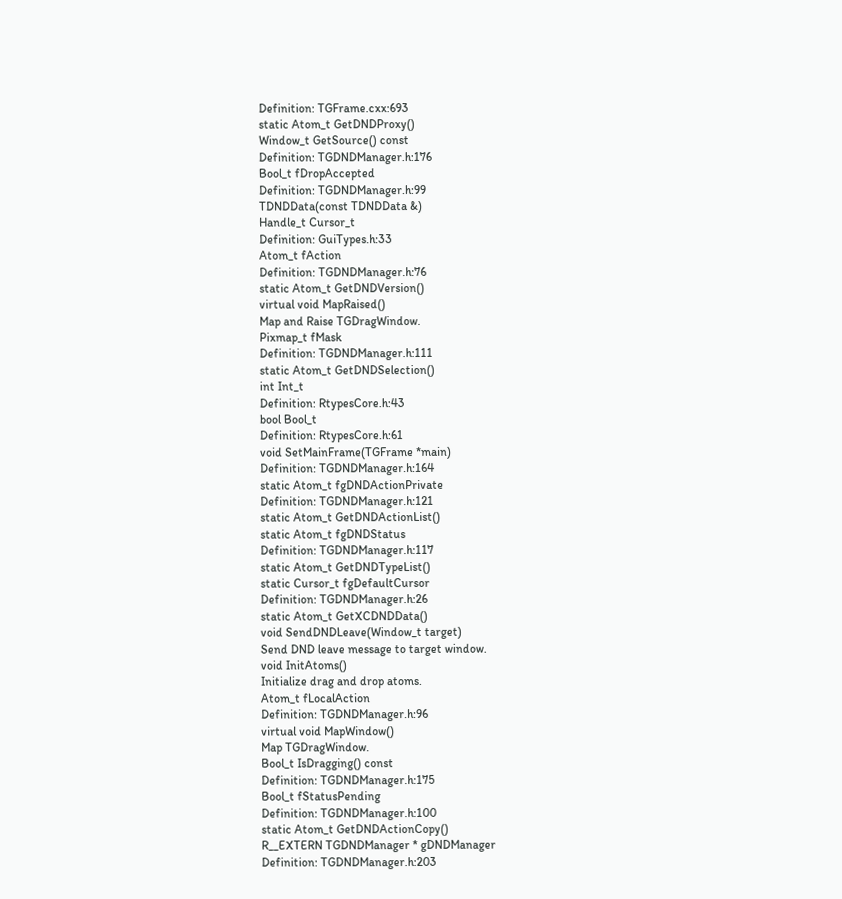Definition: TGFrame.cxx:693
static Atom_t GetDNDProxy()
Window_t GetSource() const
Definition: TGDNDManager.h:176
Bool_t fDropAccepted
Definition: TGDNDManager.h:99
TDNDData(const TDNDData &)
Handle_t Cursor_t
Definition: GuiTypes.h:33
Atom_t fAction
Definition: TGDNDManager.h:76
static Atom_t GetDNDVersion()
virtual void MapRaised()
Map and Raise TGDragWindow.
Pixmap_t fMask
Definition: TGDNDManager.h:111
static Atom_t GetDNDSelection()
int Int_t
Definition: RtypesCore.h:43
bool Bool_t
Definition: RtypesCore.h:61
void SetMainFrame(TGFrame *main)
Definition: TGDNDManager.h:164
static Atom_t fgDNDActionPrivate
Definition: TGDNDManager.h:121
static Atom_t GetDNDActionList()
static Atom_t fgDNDStatus
Definition: TGDNDManager.h:117
static Atom_t GetDNDTypeList()
static Cursor_t fgDefaultCursor
Definition: TGDNDManager.h:26
static Atom_t GetXCDNDData()
void SendDNDLeave(Window_t target)
Send DND leave message to target window.
void InitAtoms()
Initialize drag and drop atoms.
Atom_t fLocalAction
Definition: TGDNDManager.h:96
virtual void MapWindow()
Map TGDragWindow.
Bool_t IsDragging() const
Definition: TGDNDManager.h:175
Bool_t fStatusPending
Definition: TGDNDManager.h:100
static Atom_t GetDNDActionCopy()
R__EXTERN TGDNDManager * gDNDManager
Definition: TGDNDManager.h:203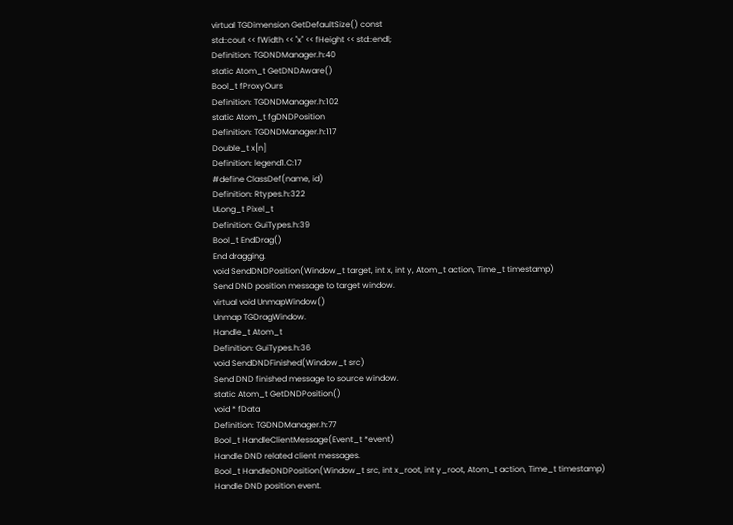virtual TGDimension GetDefaultSize() const
std::cout << fWidth << "x" << fHeight << std::endl;
Definition: TGDNDManager.h:40
static Atom_t GetDNDAware()
Bool_t fProxyOurs
Definition: TGDNDManager.h:102
static Atom_t fgDNDPosition
Definition: TGDNDManager.h:117
Double_t x[n]
Definition: legend1.C:17
#define ClassDef(name, id)
Definition: Rtypes.h:322
ULong_t Pixel_t
Definition: GuiTypes.h:39
Bool_t EndDrag()
End dragging.
void SendDNDPosition(Window_t target, int x, int y, Atom_t action, Time_t timestamp)
Send DND position message to target window.
virtual void UnmapWindow()
Unmap TGDragWindow.
Handle_t Atom_t
Definition: GuiTypes.h:36
void SendDNDFinished(Window_t src)
Send DND finished message to source window.
static Atom_t GetDNDPosition()
void * fData
Definition: TGDNDManager.h:77
Bool_t HandleClientMessage(Event_t *event)
Handle DND related client messages.
Bool_t HandleDNDPosition(Window_t src, int x_root, int y_root, Atom_t action, Time_t timestamp)
Handle DND position event.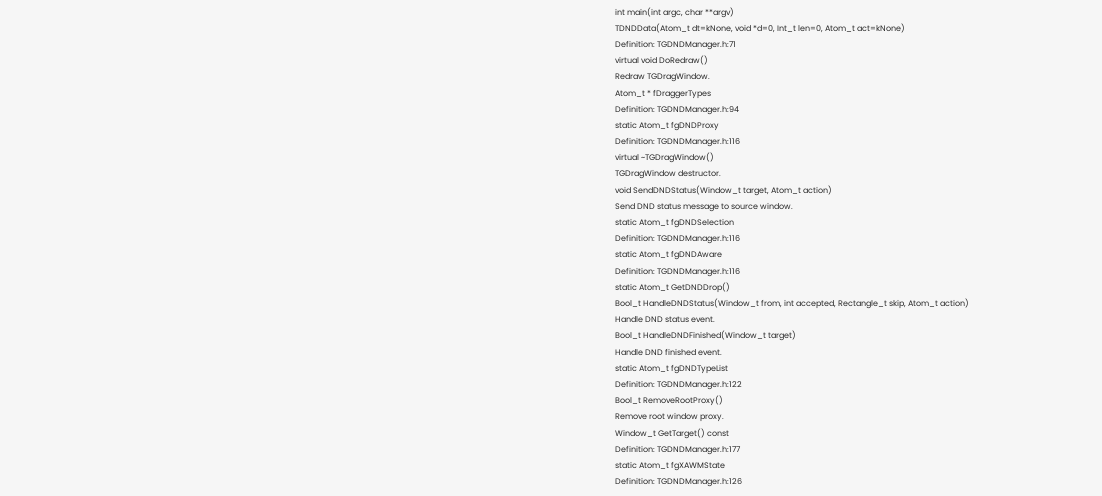int main(int argc, char **argv)
TDNDData(Atom_t dt=kNone, void *d=0, Int_t len=0, Atom_t act=kNone)
Definition: TGDNDManager.h:71
virtual void DoRedraw()
Redraw TGDragWindow.
Atom_t * fDraggerTypes
Definition: TGDNDManager.h:94
static Atom_t fgDNDProxy
Definition: TGDNDManager.h:116
virtual ~TGDragWindow()
TGDragWindow destructor.
void SendDNDStatus(Window_t target, Atom_t action)
Send DND status message to source window.
static Atom_t fgDNDSelection
Definition: TGDNDManager.h:116
static Atom_t fgDNDAware
Definition: TGDNDManager.h:116
static Atom_t GetDNDDrop()
Bool_t HandleDNDStatus(Window_t from, int accepted, Rectangle_t skip, Atom_t action)
Handle DND status event.
Bool_t HandleDNDFinished(Window_t target)
Handle DND finished event.
static Atom_t fgDNDTypeList
Definition: TGDNDManager.h:122
Bool_t RemoveRootProxy()
Remove root window proxy.
Window_t GetTarget() const
Definition: TGDNDManager.h:177
static Atom_t fgXAWMState
Definition: TGDNDManager.h:126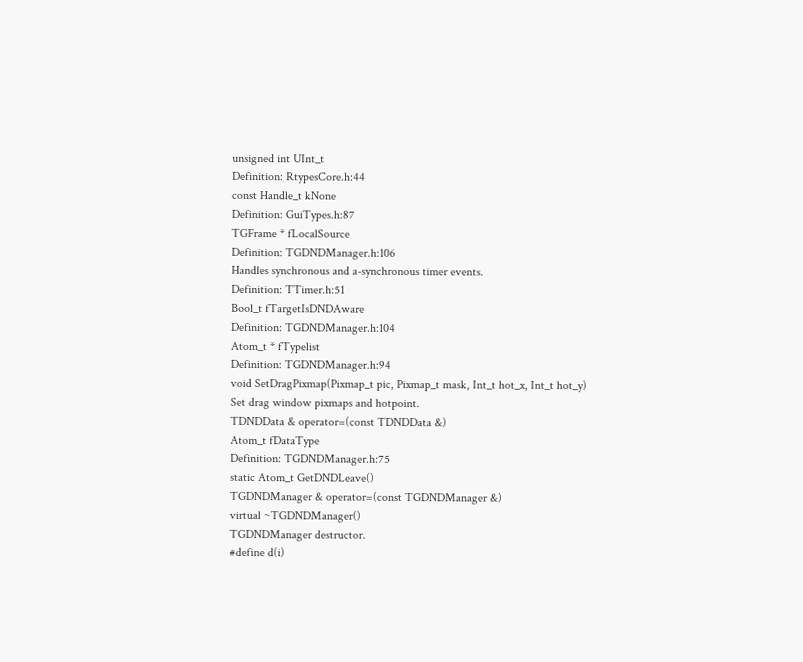unsigned int UInt_t
Definition: RtypesCore.h:44
const Handle_t kNone
Definition: GuiTypes.h:87
TGFrame * fLocalSource
Definition: TGDNDManager.h:106
Handles synchronous and a-synchronous timer events.
Definition: TTimer.h:51
Bool_t fTargetIsDNDAware
Definition: TGDNDManager.h:104
Atom_t * fTypelist
Definition: TGDNDManager.h:94
void SetDragPixmap(Pixmap_t pic, Pixmap_t mask, Int_t hot_x, Int_t hot_y)
Set drag window pixmaps and hotpoint.
TDNDData & operator=(const TDNDData &)
Atom_t fDataType
Definition: TGDNDManager.h:75
static Atom_t GetDNDLeave()
TGDNDManager & operator=(const TGDNDManager &)
virtual ~TGDNDManager()
TGDNDManager destructor.
#define d(i)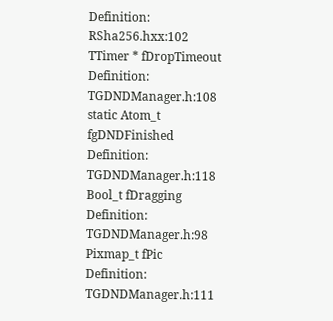Definition: RSha256.hxx:102
TTimer * fDropTimeout
Definition: TGDNDManager.h:108
static Atom_t fgDNDFinished
Definition: TGDNDManager.h:118
Bool_t fDragging
Definition: TGDNDManager.h:98
Pixmap_t fPic
Definition: TGDNDManager.h:111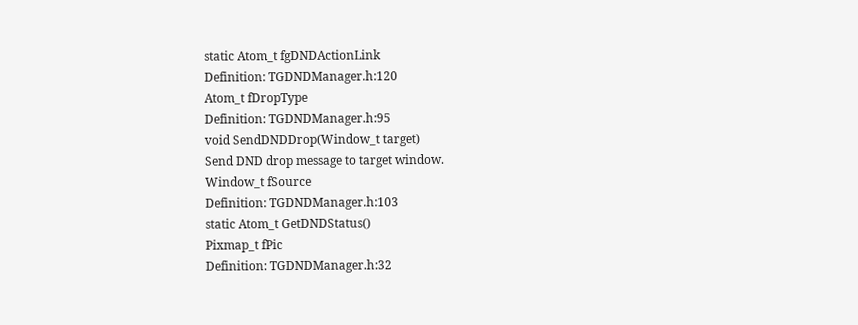static Atom_t fgDNDActionLink
Definition: TGDNDManager.h:120
Atom_t fDropType
Definition: TGDNDManager.h:95
void SendDNDDrop(Window_t target)
Send DND drop message to target window.
Window_t fSource
Definition: TGDNDManager.h:103
static Atom_t GetDNDStatus()
Pixmap_t fPic
Definition: TGDNDManager.h:32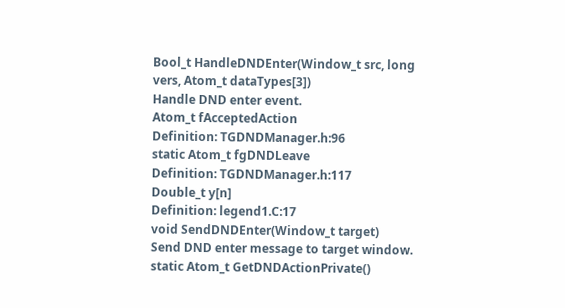Bool_t HandleDNDEnter(Window_t src, long vers, Atom_t dataTypes[3])
Handle DND enter event.
Atom_t fAcceptedAction
Definition: TGDNDManager.h:96
static Atom_t fgDNDLeave
Definition: TGDNDManager.h:117
Double_t y[n]
Definition: legend1.C:17
void SendDNDEnter(Window_t target)
Send DND enter message to target window.
static Atom_t GetDNDActionPrivate()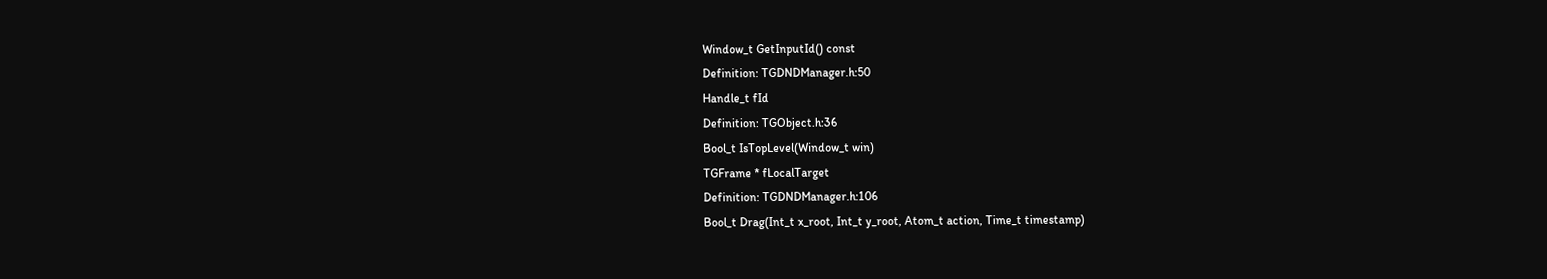Window_t GetInputId() const
Definition: TGDNDManager.h:50
Handle_t fId
Definition: TGObject.h:36
Bool_t IsTopLevel(Window_t win)
TGFrame * fLocalTarget
Definition: TGDNDManager.h:106
Bool_t Drag(Int_t x_root, Int_t y_root, Atom_t action, Time_t timestamp)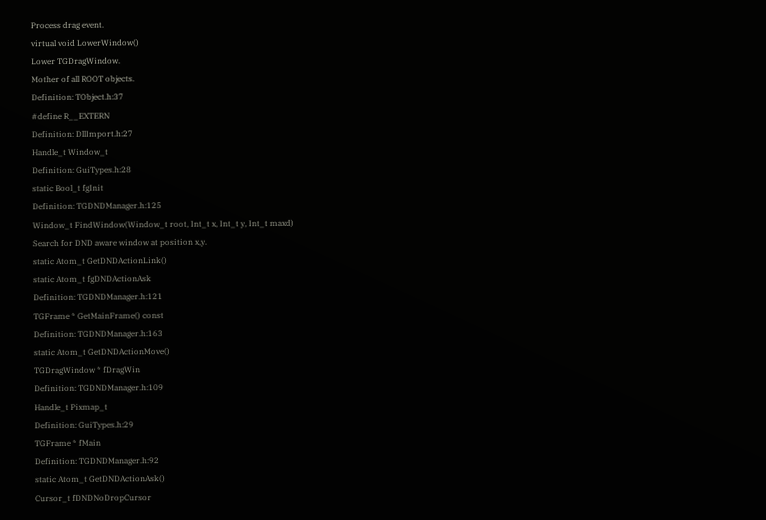Process drag event.
virtual void LowerWindow()
Lower TGDragWindow.
Mother of all ROOT objects.
Definition: TObject.h:37
#define R__EXTERN
Definition: DllImport.h:27
Handle_t Window_t
Definition: GuiTypes.h:28
static Bool_t fgInit
Definition: TGDNDManager.h:125
Window_t FindWindow(Window_t root, Int_t x, Int_t y, Int_t maxd)
Search for DND aware window at position x,y.
static Atom_t GetDNDActionLink()
static Atom_t fgDNDActionAsk
Definition: TGDNDManager.h:121
TGFrame * GetMainFrame() const
Definition: TGDNDManager.h:163
static Atom_t GetDNDActionMove()
TGDragWindow * fDragWin
Definition: TGDNDManager.h:109
Handle_t Pixmap_t
Definition: GuiTypes.h:29
TGFrame * fMain
Definition: TGDNDManager.h:92
static Atom_t GetDNDActionAsk()
Cursor_t fDNDNoDropCursor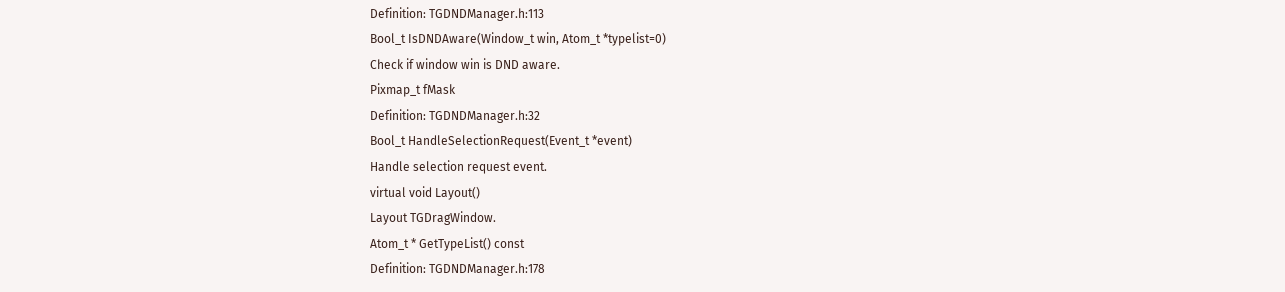Definition: TGDNDManager.h:113
Bool_t IsDNDAware(Window_t win, Atom_t *typelist=0)
Check if window win is DND aware.
Pixmap_t fMask
Definition: TGDNDManager.h:32
Bool_t HandleSelectionRequest(Event_t *event)
Handle selection request event.
virtual void Layout()
Layout TGDragWindow.
Atom_t * GetTypeList() const
Definition: TGDNDManager.h:178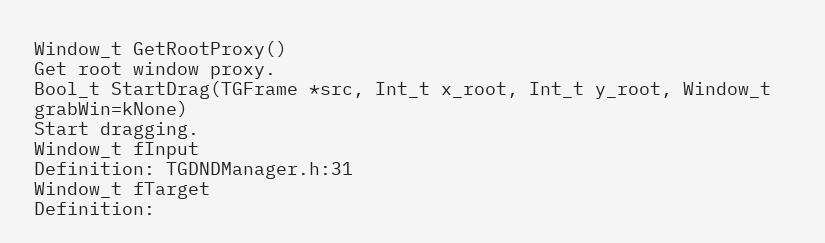Window_t GetRootProxy()
Get root window proxy.
Bool_t StartDrag(TGFrame *src, Int_t x_root, Int_t y_root, Window_t grabWin=kNone)
Start dragging.
Window_t fInput
Definition: TGDNDManager.h:31
Window_t fTarget
Definition: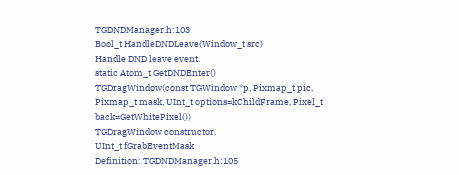TGDNDManager.h:103
Bool_t HandleDNDLeave(Window_t src)
Handle DND leave event.
static Atom_t GetDNDEnter()
TGDragWindow(const TGWindow *p, Pixmap_t pic, Pixmap_t mask, UInt_t options=kChildFrame, Pixel_t back=GetWhitePixel())
TGDragWindow constructor.
UInt_t fGrabEventMask
Definition: TGDNDManager.h:105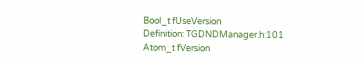Bool_t fUseVersion
Definition: TGDNDManager.h:101
Atom_t fVersion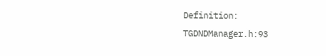Definition: TGDNDManager.h:93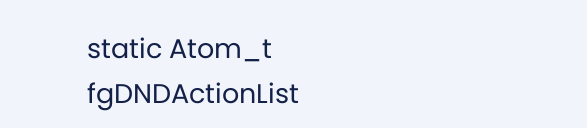static Atom_t fgDNDActionList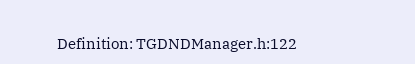Definition: TGDNDManager.h:122